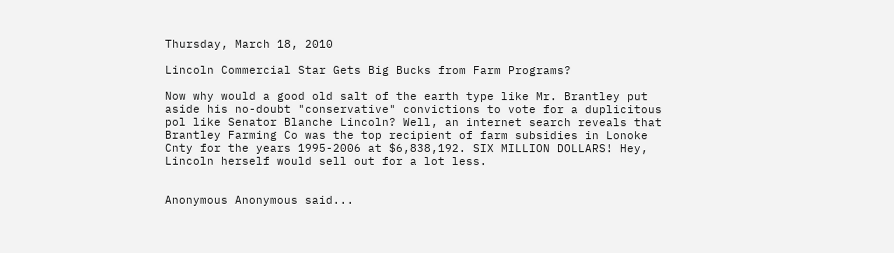Thursday, March 18, 2010

Lincoln Commercial Star Gets Big Bucks from Farm Programs?

Now why would a good old salt of the earth type like Mr. Brantley put aside his no-doubt "conservative" convictions to vote for a duplicitous pol like Senator Blanche Lincoln? Well, an internet search reveals that Brantley Farming Co was the top recipient of farm subsidies in Lonoke Cnty for the years 1995-2006 at $6,838,192. SIX MILLION DOLLARS! Hey, Lincoln herself would sell out for a lot less.


Anonymous Anonymous said...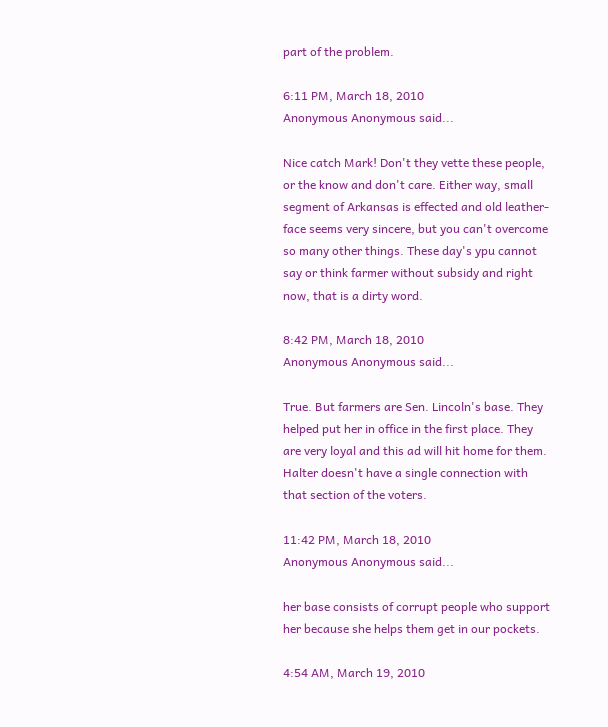part of the problem.

6:11 PM, March 18, 2010
Anonymous Anonymous said...

Nice catch Mark! Don't they vette these people, or the know and don't care. Either way, small segment of Arkansas is effected and old leather-face seems very sincere, but you can't overcome so many other things. These day's ypu cannot say or think farmer without subsidy and right now, that is a dirty word.

8:42 PM, March 18, 2010
Anonymous Anonymous said...

True. But farmers are Sen. Lincoln's base. They helped put her in office in the first place. They are very loyal and this ad will hit home for them. Halter doesn't have a single connection with that section of the voters.

11:42 PM, March 18, 2010
Anonymous Anonymous said...

her base consists of corrupt people who support her because she helps them get in our pockets.

4:54 AM, March 19, 2010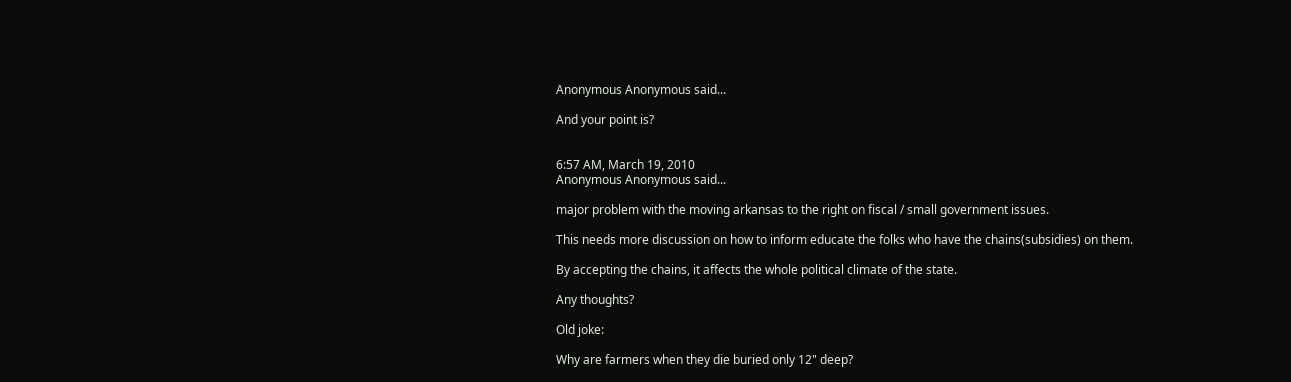Anonymous Anonymous said...

And your point is?


6:57 AM, March 19, 2010
Anonymous Anonymous said...

major problem with the moving arkansas to the right on fiscal / small government issues.

This needs more discussion on how to inform educate the folks who have the chains(subsidies) on them.

By accepting the chains, it affects the whole political climate of the state.

Any thoughts?

Old joke:

Why are farmers when they die buried only 12" deep?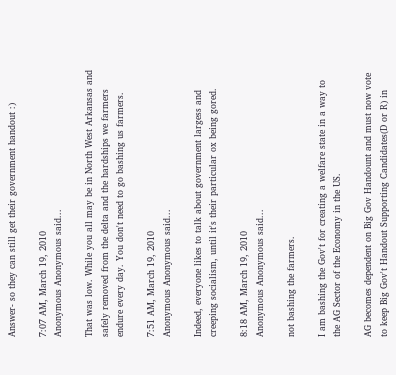Answer- so they can still get their government handout :)

7:07 AM, March 19, 2010
Anonymous Anonymous said...

That was low. While you all may be in North West Arkansas and safely removed from the delta and the hardships we farmers endure every day. You don't need to go bashing us farmers.

7:51 AM, March 19, 2010
Anonymous Anonymous said...

Indeed, everyone likes to talk about government largess and creeping socialism, until it's their particular ox being gored.

8:18 AM, March 19, 2010
Anonymous Anonymous said...

not bashing the farmers.

I am bashing the Gov't for creating a welfare state in a way to the AG Sector of the Economy in the US.

AG becomes dependent on Big Gov Handount and must now vote to keep Big Gov't Handout Supporting Candidates(D or R) in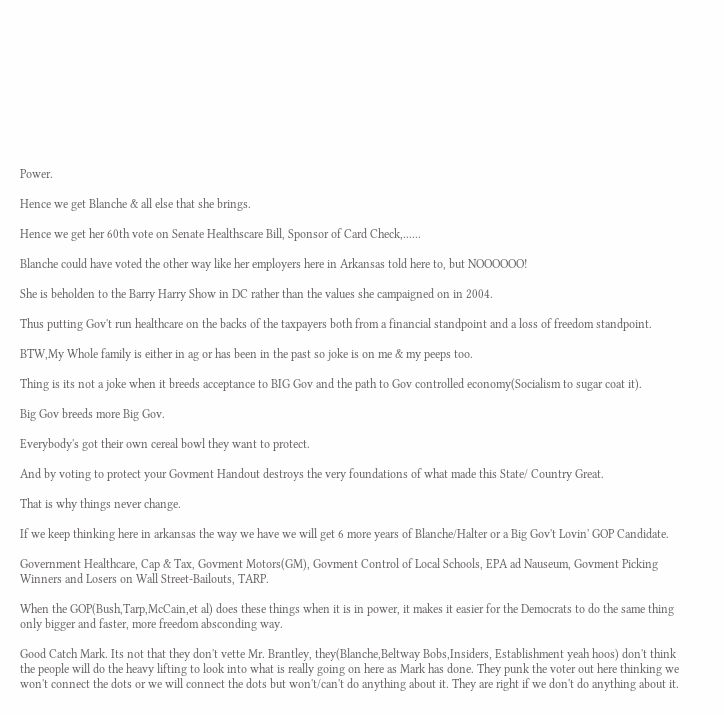Power.

Hence we get Blanche & all else that she brings.

Hence we get her 60th vote on Senate Healthscare Bill, Sponsor of Card Check,......

Blanche could have voted the other way like her employers here in Arkansas told here to, but NOOOOOO!

She is beholden to the Barry Harry Show in DC rather than the values she campaigned on in 2004.

Thus putting Gov't run healthcare on the backs of the taxpayers both from a financial standpoint and a loss of freedom standpoint.

BTW,My Whole family is either in ag or has been in the past so joke is on me & my peeps too.

Thing is its not a joke when it breeds acceptance to BIG Gov and the path to Gov controlled economy(Socialism to sugar coat it).

Big Gov breeds more Big Gov.

Everybody's got their own cereal bowl they want to protect.

And by voting to protect your Govment Handout destroys the very foundations of what made this State/ Country Great.

That is why things never change.

If we keep thinking here in arkansas the way we have we will get 6 more years of Blanche/Halter or a Big Gov't Lovin' GOP Candidate.

Government Healthcare, Cap & Tax, Govment Motors(GM), Govment Control of Local Schools, EPA ad Nauseum, Govment Picking Winners and Losers on Wall Street-Bailouts, TARP.

When the GOP(Bush,Tarp,McCain,et al) does these things when it is in power, it makes it easier for the Democrats to do the same thing only bigger and faster, more freedom absconding way.

Good Catch Mark. Its not that they don't vette Mr. Brantley, they(Blanche,Beltway Bobs,Insiders, Establishment yeah hoos) don't think the people will do the heavy lifting to look into what is really going on here as Mark has done. They punk the voter out here thinking we won't connect the dots or we will connect the dots but won't/can't do anything about it. They are right if we don't do anything about it.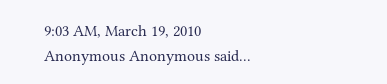9:03 AM, March 19, 2010
Anonymous Anonymous said...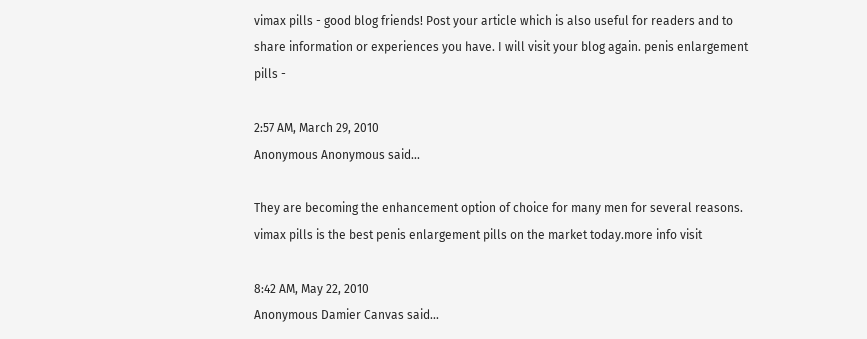vimax pills - good blog friends! Post your article which is also useful for readers and to share information or experiences you have. I will visit your blog again. penis enlargement pills -

2:57 AM, March 29, 2010
Anonymous Anonymous said...

They are becoming the enhancement option of choice for many men for several reasons. vimax pills is the best penis enlargement pills on the market today.more info visit

8:42 AM, May 22, 2010
Anonymous Damier Canvas said...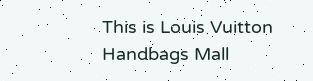This is Louis Vuitton Handbags Mall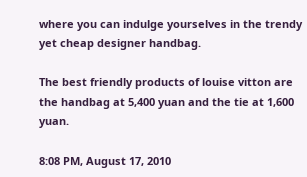where you can indulge yourselves in the trendy yet cheap designer handbag.

The best friendly products of louise vitton are the handbag at 5,400 yuan and the tie at 1,600 yuan.

8:08 PM, August 17, 2010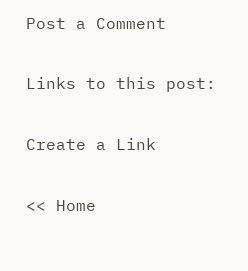Post a Comment

Links to this post:

Create a Link

<< Home